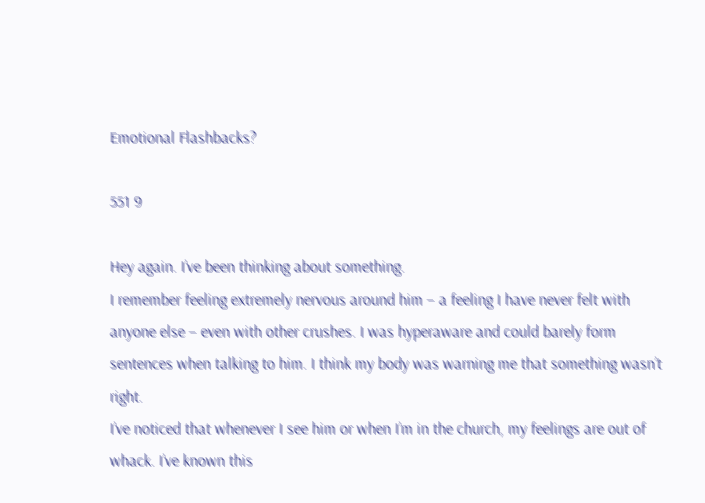Emotional Flashbacks?

551 9

Hey again. I’ve been thinking about something.
I remember feeling extremely nervous around him – a feeling I have never felt with anyone else – even with other crushes. I was hyperaware and could barely form sentences when talking to him. I think my body was warning me that something wasn’t right.
I’ve noticed that whenever I see him or when I’m in the church, my feelings are out of whack. I’ve known this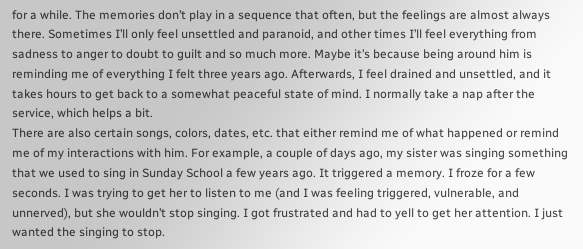for a while. The memories don’t play in a sequence that often, but the feelings are almost always there. Sometimes I’ll only feel unsettled and paranoid, and other times I’ll feel everything from sadness to anger to doubt to guilt and so much more. Maybe it’s because being around him is reminding me of everything I felt three years ago. Afterwards, I feel drained and unsettled, and it takes hours to get back to a somewhat peaceful state of mind. I normally take a nap after the service, which helps a bit.
There are also certain songs, colors, dates, etc. that either remind me of what happened or remind me of my interactions with him. For example, a couple of days ago, my sister was singing something that we used to sing in Sunday School a few years ago. It triggered a memory. I froze for a few seconds. I was trying to get her to listen to me (and I was feeling triggered, vulnerable, and unnerved), but she wouldn’t stop singing. I got frustrated and had to yell to get her attention. I just wanted the singing to stop.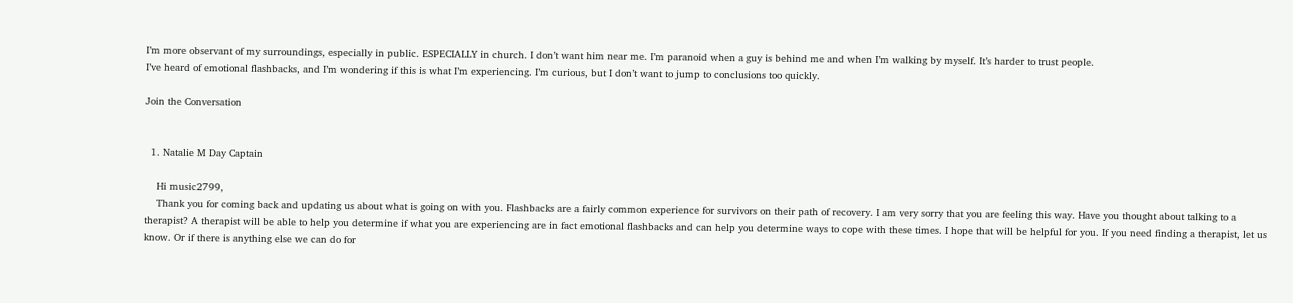I’m more observant of my surroundings, especially in public. ESPECIALLY in church. I don’t want him near me. I’m paranoid when a guy is behind me and when I’m walking by myself. It’s harder to trust people.
I’ve heard of emotional flashbacks, and I’m wondering if this is what I’m experiencing. I’m curious, but I don’t want to jump to conclusions too quickly.

Join the Conversation


  1. Natalie M Day Captain

    Hi music2799,
    Thank you for coming back and updating us about what is going on with you. Flashbacks are a fairly common experience for survivors on their path of recovery. I am very sorry that you are feeling this way. Have you thought about talking to a therapist? A therapist will be able to help you determine if what you are experiencing are in fact emotional flashbacks and can help you determine ways to cope with these times. I hope that will be helpful for you. If you need finding a therapist, let us know. Or if there is anything else we can do for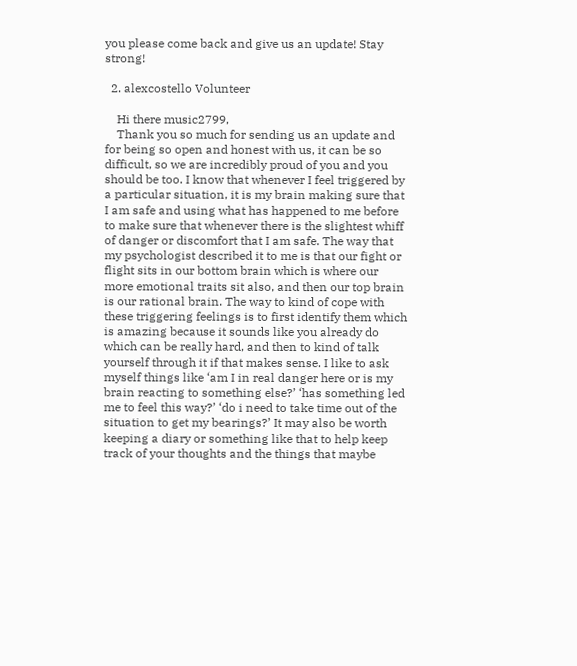you please come back and give us an update! Stay strong!

  2. alexcostello Volunteer

    Hi there music2799,
    Thank you so much for sending us an update and for being so open and honest with us, it can be so difficult, so we are incredibly proud of you and you should be too. I know that whenever I feel triggered by a particular situation, it is my brain making sure that I am safe and using what has happened to me before to make sure that whenever there is the slightest whiff of danger or discomfort that I am safe. The way that my psychologist described it to me is that our fight or flight sits in our bottom brain which is where our more emotional traits sit also, and then our top brain is our rational brain. The way to kind of cope with these triggering feelings is to first identify them which is amazing because it sounds like you already do which can be really hard, and then to kind of talk yourself through it if that makes sense. I like to ask myself things like ‘am I in real danger here or is my brain reacting to something else?’ ‘has something led me to feel this way?’ ‘do i need to take time out of the situation to get my bearings?’ It may also be worth keeping a diary or something like that to help keep track of your thoughts and the things that maybe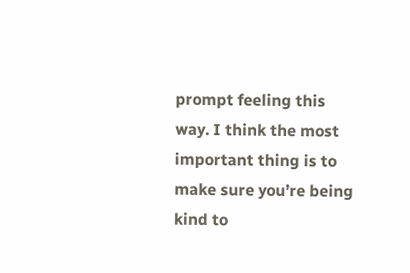prompt feeling this way. I think the most important thing is to make sure you’re being kind to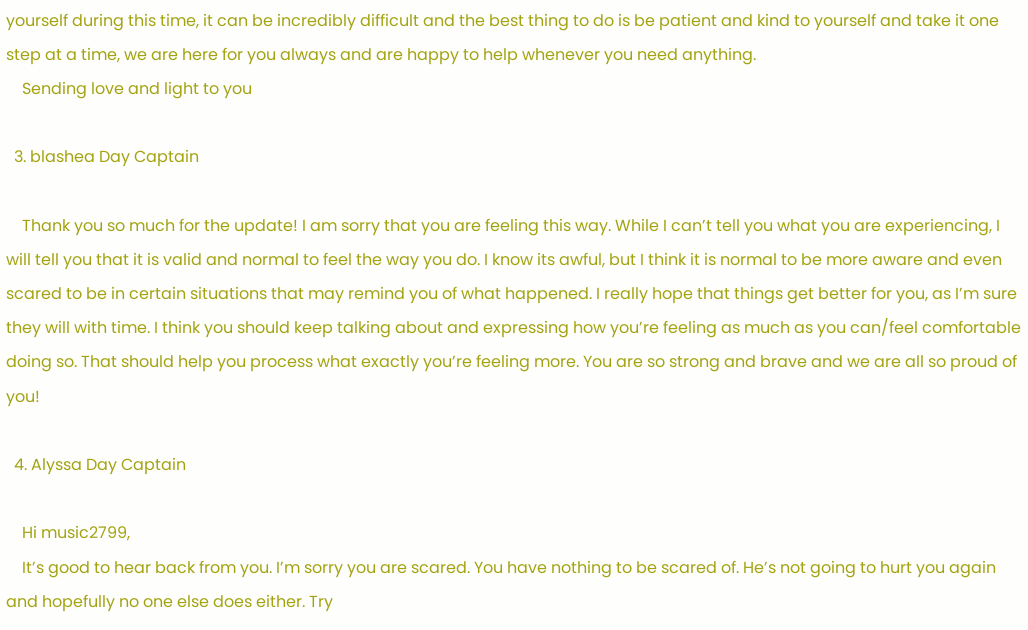yourself during this time, it can be incredibly difficult and the best thing to do is be patient and kind to yourself and take it one step at a time, we are here for you always and are happy to help whenever you need anything.
    Sending love and light to you

  3. blashea Day Captain

    Thank you so much for the update! I am sorry that you are feeling this way. While I can’t tell you what you are experiencing, I will tell you that it is valid and normal to feel the way you do. I know its awful, but I think it is normal to be more aware and even scared to be in certain situations that may remind you of what happened. I really hope that things get better for you, as I’m sure they will with time. I think you should keep talking about and expressing how you’re feeling as much as you can/feel comfortable doing so. That should help you process what exactly you’re feeling more. You are so strong and brave and we are all so proud of you!

  4. Alyssa Day Captain

    Hi music2799,
    It’s good to hear back from you. I’m sorry you are scared. You have nothing to be scared of. He’s not going to hurt you again and hopefully no one else does either. Try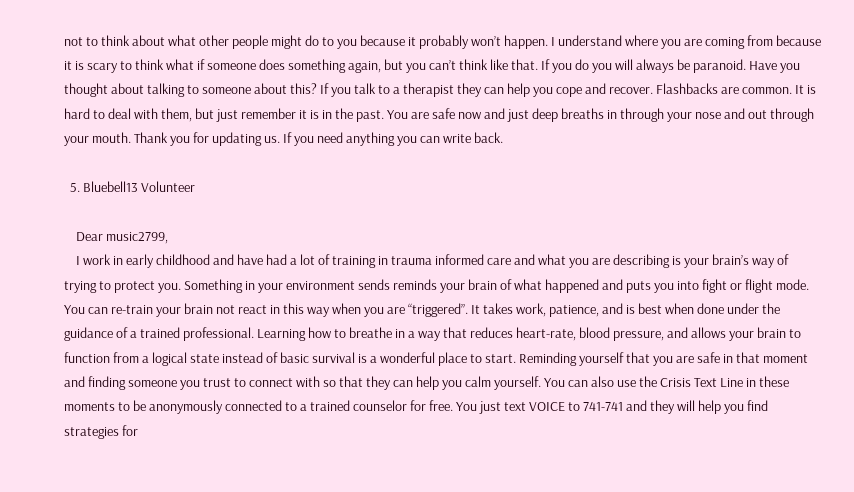not to think about what other people might do to you because it probably won’t happen. I understand where you are coming from because it is scary to think what if someone does something again, but you can’t think like that. If you do you will always be paranoid. Have you thought about talking to someone about this? If you talk to a therapist they can help you cope and recover. Flashbacks are common. It is hard to deal with them, but just remember it is in the past. You are safe now and just deep breaths in through your nose and out through your mouth. Thank you for updating us. If you need anything you can write back.

  5. Bluebell13 Volunteer

    Dear music2799,
    I work in early childhood and have had a lot of training in trauma informed care and what you are describing is your brain’s way of trying to protect you. Something in your environment sends reminds your brain of what happened and puts you into fight or flight mode. You can re-train your brain not react in this way when you are “triggered”. It takes work, patience, and is best when done under the guidance of a trained professional. Learning how to breathe in a way that reduces heart-rate, blood pressure, and allows your brain to function from a logical state instead of basic survival is a wonderful place to start. Reminding yourself that you are safe in that moment and finding someone you trust to connect with so that they can help you calm yourself. You can also use the Crisis Text Line in these moments to be anonymously connected to a trained counselor for free. You just text VOICE to 741-741 and they will help you find strategies for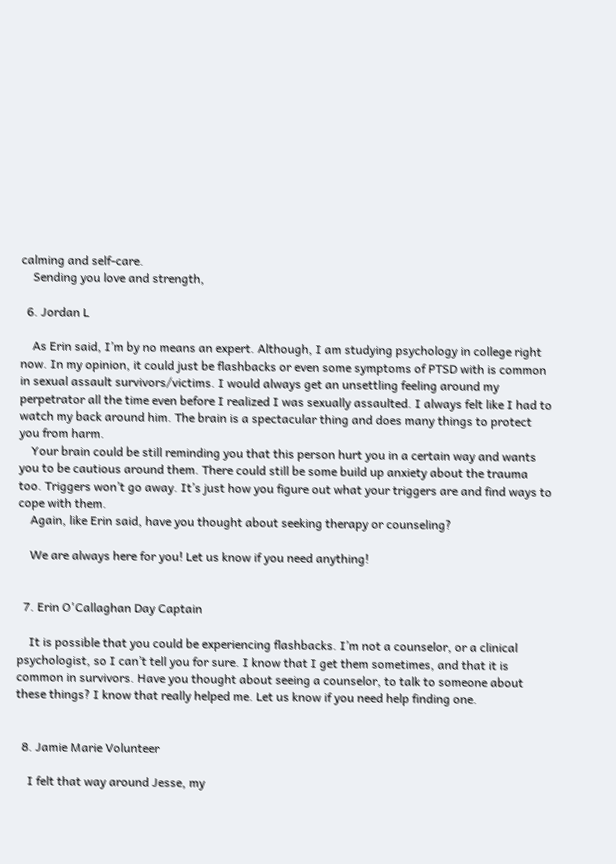calming and self-care.
    Sending you love and strength,

  6. Jordan L

    As Erin said, I’m by no means an expert. Although, I am studying psychology in college right now. In my opinion, it could just be flashbacks or even some symptoms of PTSD with is common in sexual assault survivors/victims. I would always get an unsettling feeling around my perpetrator all the time even before I realized I was sexually assaulted. I always felt like I had to watch my back around him. The brain is a spectacular thing and does many things to protect you from harm.
    Your brain could be still reminding you that this person hurt you in a certain way and wants you to be cautious around them. There could still be some build up anxiety about the trauma too. Triggers won’t go away. It’s just how you figure out what your triggers are and find ways to cope with them.
    Again, like Erin said, have you thought about seeking therapy or counseling?

    We are always here for you! Let us know if you need anything!


  7. Erin O'Callaghan Day Captain

    It is possible that you could be experiencing flashbacks. I’m not a counselor, or a clinical psychologist, so I can’t tell you for sure. I know that I get them sometimes, and that it is common in survivors. Have you thought about seeing a counselor, to talk to someone about these things? I know that really helped me. Let us know if you need help finding one.


  8. Jamie Marie Volunteer

    I felt that way around Jesse, my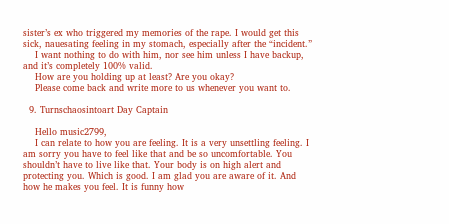sister’s ex who triggered my memories of the rape. I would get this sick, nauesating feeling in my stomach, especially after the “incident.”
    I want nothing to do with him, nor see him unless I have backup, and it’s completely 100% valid.
    How are you holding up at least? Are you okay?
    Please come back and write more to us whenever you want to.

  9. Turnschaosintoart Day Captain

    Hello music2799,
    I can relate to how you are feeling. It is a very unsettling feeling. I am sorry you have to feel like that and be so uncomfortable. You shouldn’t have to live like that. Your body is on high alert and protecting you. Which is good. I am glad you are aware of it. And how he makes you feel. It is funny how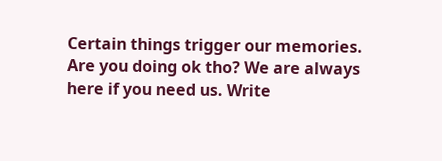Certain things trigger our memories. Are you doing ok tho? We are always here if you need us. Write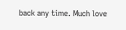back any time. Much love